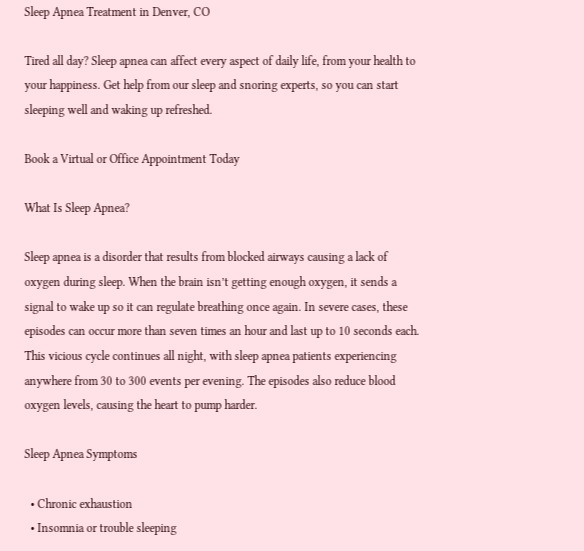Sleep Apnea Treatment in Denver, CO

Tired all day? Sleep apnea can affect every aspect of daily life, from your health to your happiness. Get help from our sleep and snoring experts, so you can start sleeping well and waking up refreshed.

Book a Virtual or Office Appointment Today

What Is Sleep Apnea?

Sleep apnea is a disorder that results from blocked airways causing a lack of oxygen during sleep. When the brain isn’t getting enough oxygen, it sends a signal to wake up so it can regulate breathing once again. In severe cases, these episodes can occur more than seven times an hour and last up to 10 seconds each. This vicious cycle continues all night, with sleep apnea patients experiencing anywhere from 30 to 300 events per evening. The episodes also reduce blood oxygen levels, causing the heart to pump harder.

Sleep Apnea Symptoms

  • Chronic exhaustion
  • Insomnia or trouble sleeping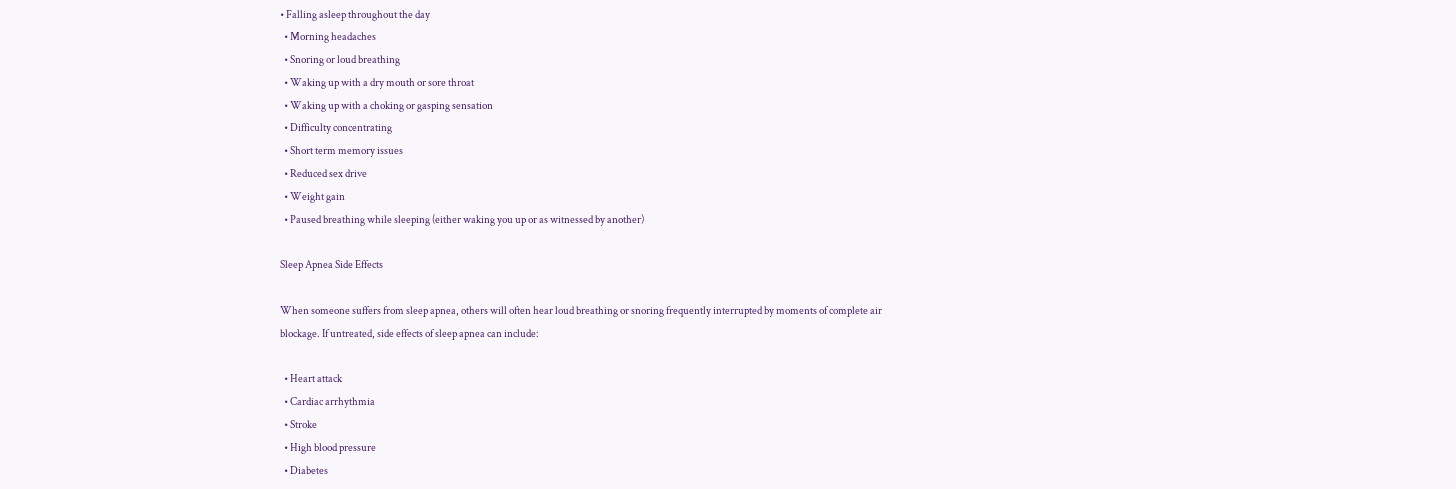• Falling asleep throughout the day
  • Morning headaches
  • Snoring or loud breathing
  • Waking up with a dry mouth or sore throat
  • Waking up with a choking or gasping sensation
  • Difficulty concentrating
  • Short term memory issues
  • Reduced sex drive
  • Weight gain
  • Paused breathing while sleeping (either waking you up or as witnessed by another)

Sleep Apnea Side Effects

When someone suffers from sleep apnea, others will often hear loud breathing or snoring frequently interrupted by moments of complete air blockage. If untreated, side effects of sleep apnea can include:

  • Heart attack
  • Cardiac arrhythmia
  • Stroke
  • High blood pressure
  • Diabetes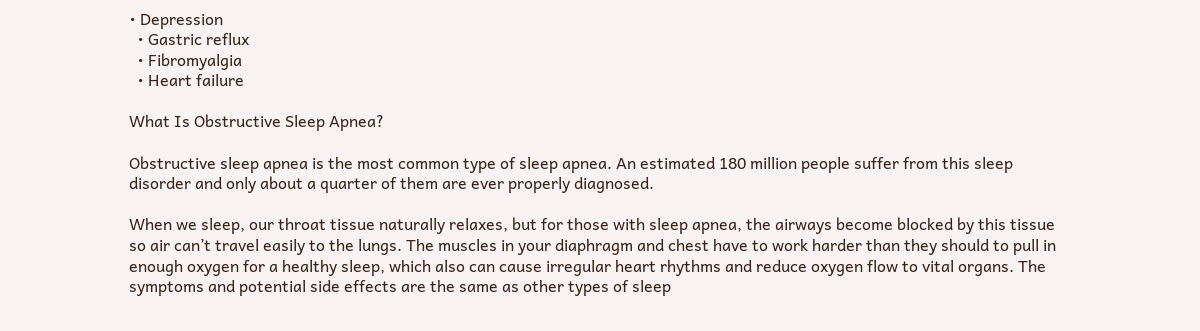• Depression
  • Gastric reflux
  • Fibromyalgia
  • Heart failure

What Is Obstructive Sleep Apnea?

Obstructive sleep apnea is the most common type of sleep apnea. An estimated 180 million people suffer from this sleep disorder and only about a quarter of them are ever properly diagnosed.

When we sleep, our throat tissue naturally relaxes, but for those with sleep apnea, the airways become blocked by this tissue so air can’t travel easily to the lungs. The muscles in your diaphragm and chest have to work harder than they should to pull in enough oxygen for a healthy sleep, which also can cause irregular heart rhythms and reduce oxygen flow to vital organs. The symptoms and potential side effects are the same as other types of sleep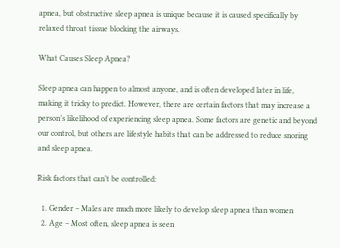apnea, but obstructive sleep apnea is unique because it is caused specifically by relaxed throat tissue blocking the airways.

What Causes Sleep Apnea?

Sleep apnea can happen to almost anyone, and is often developed later in life, making it tricky to predict. However, there are certain factors that may increase a person’s likelihood of experiencing sleep apnea. Some factors are genetic and beyond our control, but others are lifestyle habits that can be addressed to reduce snoring and sleep apnea.

Risk factors that can’t be controlled:

  1. Gender – Males are much more likely to develop sleep apnea than women
  2. Age – Most often, sleep apnea is seen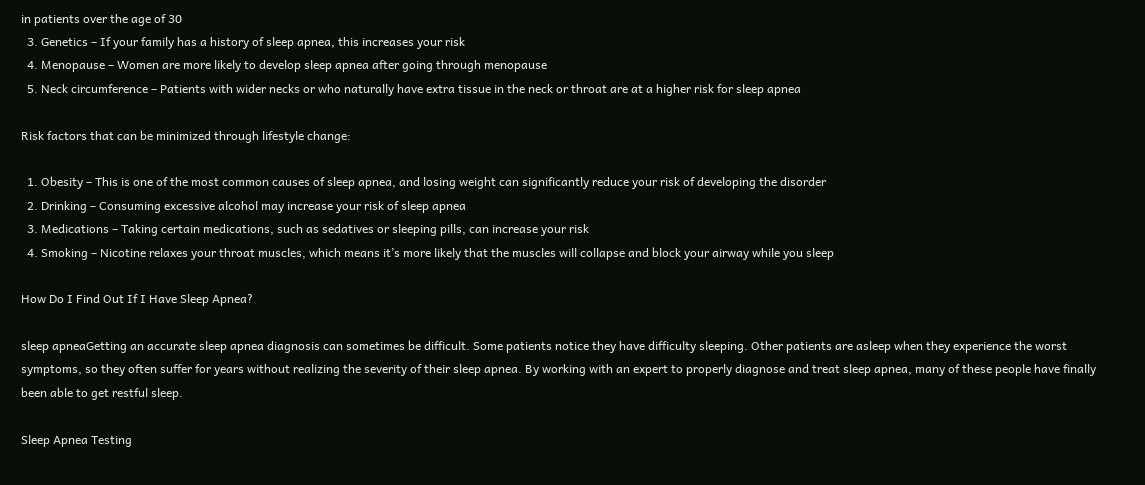in patients over the age of 30
  3. Genetics – If your family has a history of sleep apnea, this increases your risk
  4. Menopause – Women are more likely to develop sleep apnea after going through menopause
  5. Neck circumference – Patients with wider necks or who naturally have extra tissue in the neck or throat are at a higher risk for sleep apnea

Risk factors that can be minimized through lifestyle change:

  1. Obesity – This is one of the most common causes of sleep apnea, and losing weight can significantly reduce your risk of developing the disorder
  2. Drinking – Consuming excessive alcohol may increase your risk of sleep apnea
  3. Medications – Taking certain medications, such as sedatives or sleeping pills, can increase your risk
  4. Smoking – Nicotine relaxes your throat muscles, which means it’s more likely that the muscles will collapse and block your airway while you sleep

How Do I Find Out If I Have Sleep Apnea?

sleep apneaGetting an accurate sleep apnea diagnosis can sometimes be difficult. Some patients notice they have difficulty sleeping. Other patients are asleep when they experience the worst symptoms, so they often suffer for years without realizing the severity of their sleep apnea. By working with an expert to properly diagnose and treat sleep apnea, many of these people have finally been able to get restful sleep.

Sleep Apnea Testing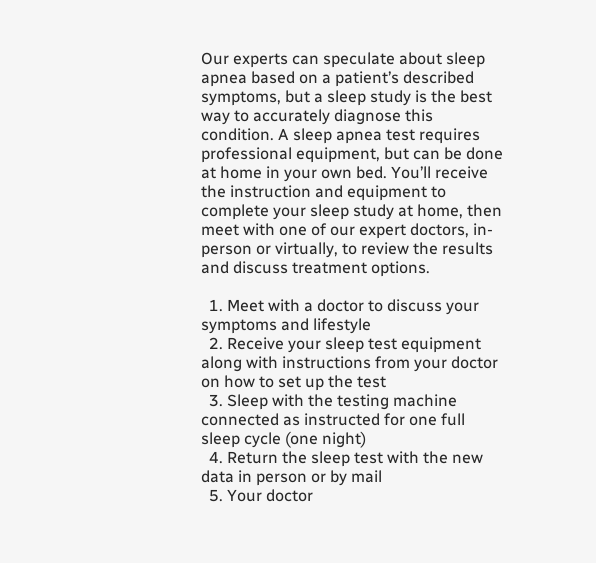Our experts can speculate about sleep apnea based on a patient’s described symptoms, but a sleep study is the best way to accurately diagnose this condition. A sleep apnea test requires professional equipment, but can be done at home in your own bed. You’ll receive the instruction and equipment to complete your sleep study at home, then meet with one of our expert doctors, in-person or virtually, to review the results and discuss treatment options.

  1. Meet with a doctor to discuss your symptoms and lifestyle
  2. Receive your sleep test equipment along with instructions from your doctor on how to set up the test
  3. Sleep with the testing machine connected as instructed for one full sleep cycle (one night)
  4. Return the sleep test with the new data in person or by mail
  5. Your doctor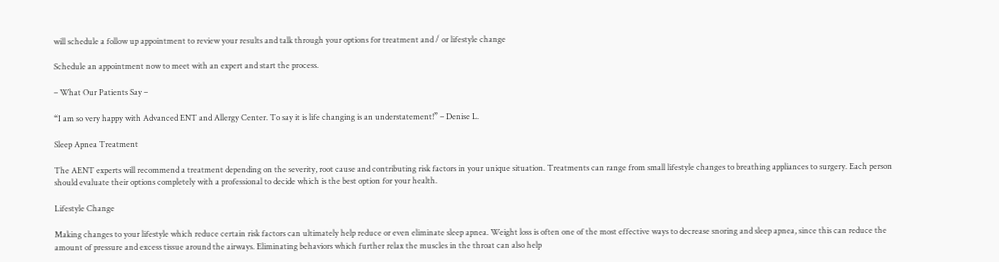will schedule a follow up appointment to review your results and talk through your options for treatment and / or lifestyle change

Schedule an appointment now to meet with an expert and start the process.

– What Our Patients Say –

“I am so very happy with Advanced ENT and Allergy Center. To say it is life changing is an understatement!” – Denise L.

Sleep Apnea Treatment

The AENT experts will recommend a treatment depending on the severity, root cause and contributing risk factors in your unique situation. Treatments can range from small lifestyle changes to breathing appliances to surgery. Each person should evaluate their options completely with a professional to decide which is the best option for your health.

Lifestyle Change

Making changes to your lifestyle which reduce certain risk factors can ultimately help reduce or even eliminate sleep apnea. Weight loss is often one of the most effective ways to decrease snoring and sleep apnea, since this can reduce the amount of pressure and excess tissue around the airways. Eliminating behaviors which further relax the muscles in the throat can also help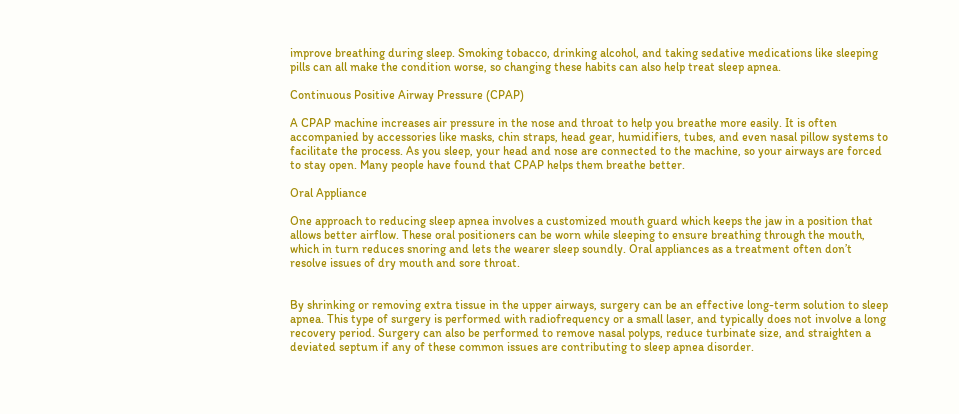improve breathing during sleep. Smoking tobacco, drinking alcohol, and taking sedative medications like sleeping pills can all make the condition worse, so changing these habits can also help treat sleep apnea.

Continuous Positive Airway Pressure (CPAP)

A CPAP machine increases air pressure in the nose and throat to help you breathe more easily. It is often accompanied by accessories like masks, chin straps, head gear, humidifiers, tubes, and even nasal pillow systems to facilitate the process. As you sleep, your head and nose are connected to the machine, so your airways are forced to stay open. Many people have found that CPAP helps them breathe better.

Oral Appliance

One approach to reducing sleep apnea involves a customized mouth guard which keeps the jaw in a position that allows better airflow. These oral positioners can be worn while sleeping to ensure breathing through the mouth, which in turn reduces snoring and lets the wearer sleep soundly. Oral appliances as a treatment often don’t resolve issues of dry mouth and sore throat.


By shrinking or removing extra tissue in the upper airways, surgery can be an effective long-term solution to sleep apnea. This type of surgery is performed with radiofrequency or a small laser, and typically does not involve a long recovery period. Surgery can also be performed to remove nasal polyps, reduce turbinate size, and straighten a deviated septum if any of these common issues are contributing to sleep apnea disorder.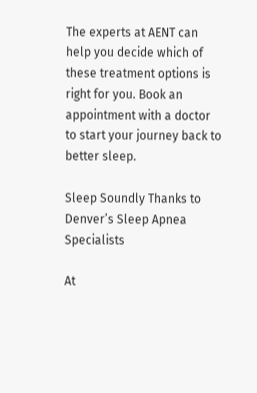The experts at AENT can help you decide which of these treatment options is right for you. Book an appointment with a doctor to start your journey back to better sleep.

Sleep Soundly Thanks to Denver’s Sleep Apnea Specialists

At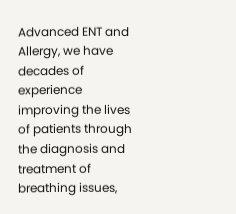Advanced ENT and Allergy, we have decades of experience improving the lives of patients through the diagnosis and treatment of breathing issues,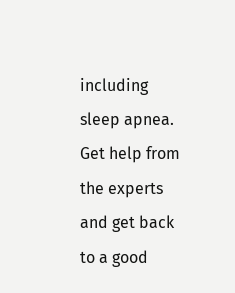including sleep apnea. Get help from the experts and get back to a good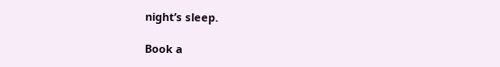night’s sleep.

Book a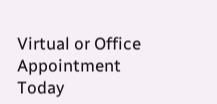Virtual or Office Appointment Today